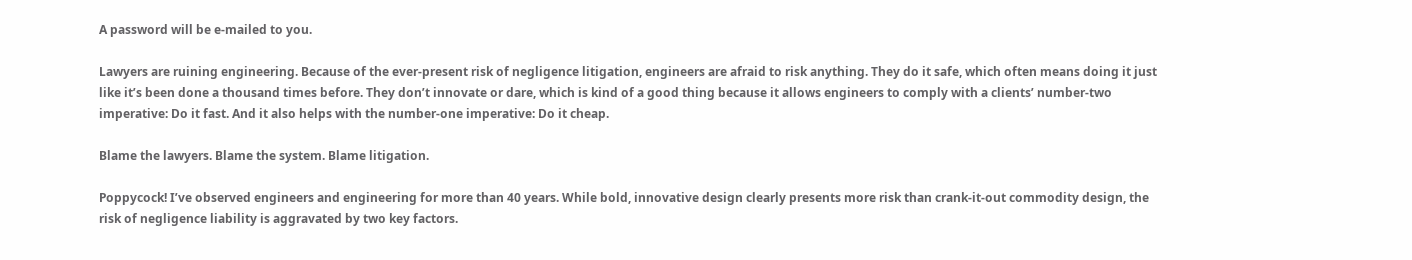A password will be e-mailed to you.

Lawyers are ruining engineering. Because of the ever-present risk of negligence litigation, engineers are afraid to risk anything. They do it safe, which often means doing it just like it’s been done a thousand times before. They don’t innovate or dare, which is kind of a good thing because it allows engineers to comply with a clients’ number-two imperative: Do it fast. And it also helps with the number-one imperative: Do it cheap.

Blame the lawyers. Blame the system. Blame litigation.

Poppycock! I’ve observed engineers and engineering for more than 40 years. While bold, innovative design clearly presents more risk than crank-it-out commodity design, the risk of negligence liability is aggravated by two key factors.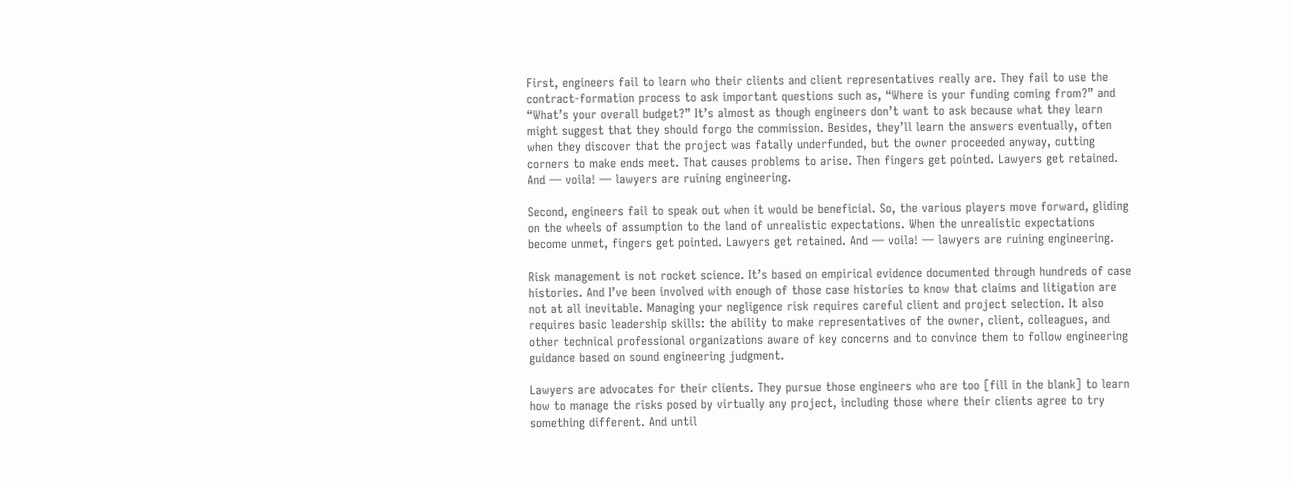First, engineers fail to learn who their clients and client representatives really are. They fail to use the contract-formation process to ask important questions such as, “Where is your funding coming from?” and “What’s your overall budget?” It’s almost as though engineers don’t want to ask because what they learn might suggest that they should forgo the commission. Besides, they’ll learn the answers eventually, often when they discover that the project was fatally underfunded, but the owner proceeded anyway, cutting corners to make ends meet. That causes problems to arise. Then fingers get pointed. Lawyers get retained. And — voila! — lawyers are ruining engineering.

Second, engineers fail to speak out when it would be beneficial. So, the various players move forward, gliding on the wheels of assumption to the land of unrealistic expectations. When the unrealistic expectations become unmet, fingers get pointed. Lawyers get retained. And — voila! — lawyers are ruining engineering.

Risk management is not rocket science. It’s based on empirical evidence documented through hundreds of case histories. And I’ve been involved with enough of those case histories to know that claims and litigation are not at all inevitable. Managing your negligence risk requires careful client and project selection. It also requires basic leadership skills: the ability to make representatives of the owner, client, colleagues, and other technical professional organizations aware of key concerns and to convince them to follow engineering guidance based on sound engineering judgment.

Lawyers are advocates for their clients. They pursue those engineers who are too [fill in the blank] to learn how to manage the risks posed by virtually any project, including those where their clients agree to try something different. And until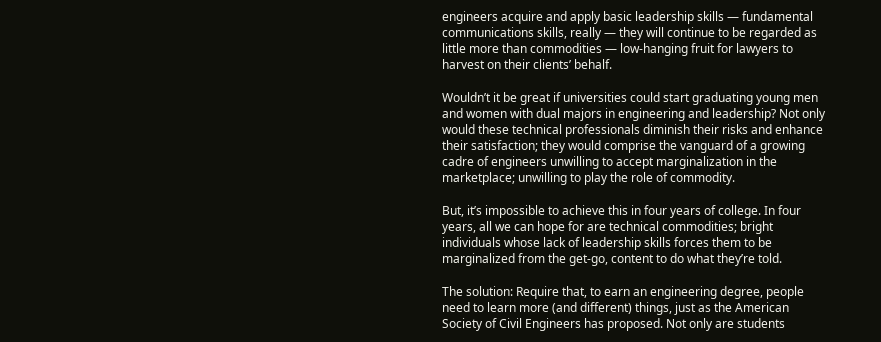engineers acquire and apply basic leadership skills — fundamental communications skills, really — they will continue to be regarded as little more than commodities — low-hanging fruit for lawyers to harvest on their clients’ behalf.

Wouldn’t it be great if universities could start graduating young men and women with dual majors in engineering and leadership? Not only would these technical professionals diminish their risks and enhance their satisfaction; they would comprise the vanguard of a growing cadre of engineers unwilling to accept marginalization in the marketplace; unwilling to play the role of commodity.

But, it’s impossible to achieve this in four years of college. In four years, all we can hope for are technical commodities; bright individuals whose lack of leadership skills forces them to be marginalized from the get-go, content to do what they’re told.

The solution: Require that, to earn an engineering degree, people need to learn more (and different) things, just as the American Society of Civil Engineers has proposed. Not only are students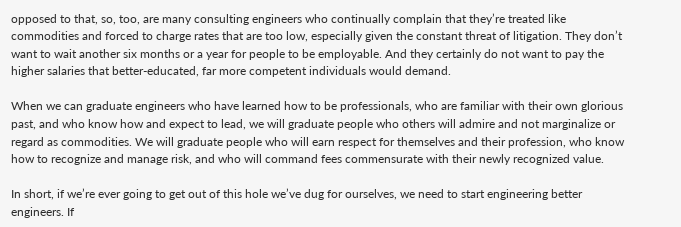opposed to that, so, too, are many consulting engineers who continually complain that they’re treated like commodities and forced to charge rates that are too low, especially given the constant threat of litigation. They don’t want to wait another six months or a year for people to be employable. And they certainly do not want to pay the higher salaries that better-educated, far more competent individuals would demand.

When we can graduate engineers who have learned how to be professionals, who are familiar with their own glorious past, and who know how and expect to lead, we will graduate people who others will admire and not marginalize or regard as commodities. We will graduate people who will earn respect for themselves and their profession, who know how to recognize and manage risk, and who will command fees commensurate with their newly recognized value.

In short, if we’re ever going to get out of this hole we’ve dug for ourselves, we need to start engineering better engineers. If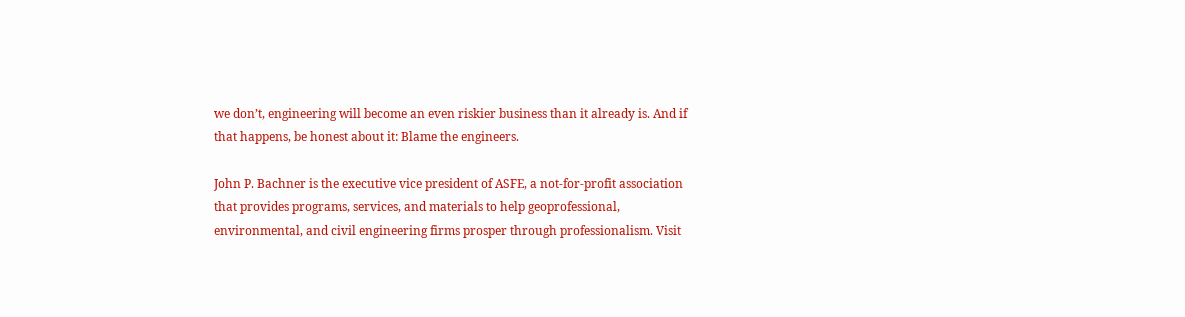we don’t, engineering will become an even riskier business than it already is. And if that happens, be honest about it: Blame the engineers.

John P. Bachner is the executive vice president of ASFE, a not-for-profit association that provides programs, services, and materials to help geoprofessional, environmental, and civil engineering firms prosper through professionalism. Visit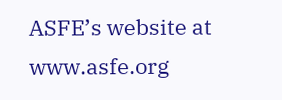ASFE’s website at www.asfe.org